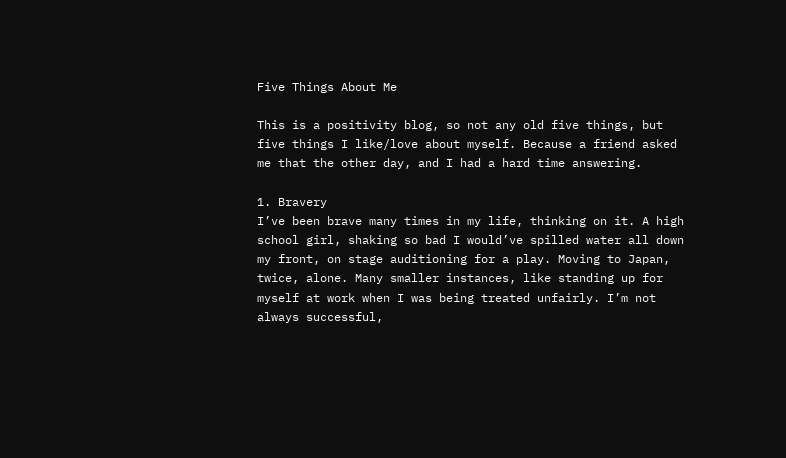Five Things About Me

This is a positivity blog, so not any old five things, but five things I like/love about myself. Because a friend asked me that the other day, and I had a hard time answering.

1. Bravery
I’ve been brave many times in my life, thinking on it. A high school girl, shaking so bad I would’ve spilled water all down my front, on stage auditioning for a play. Moving to Japan, twice, alone. Many smaller instances, like standing up for myself at work when I was being treated unfairly. I’m not always successful,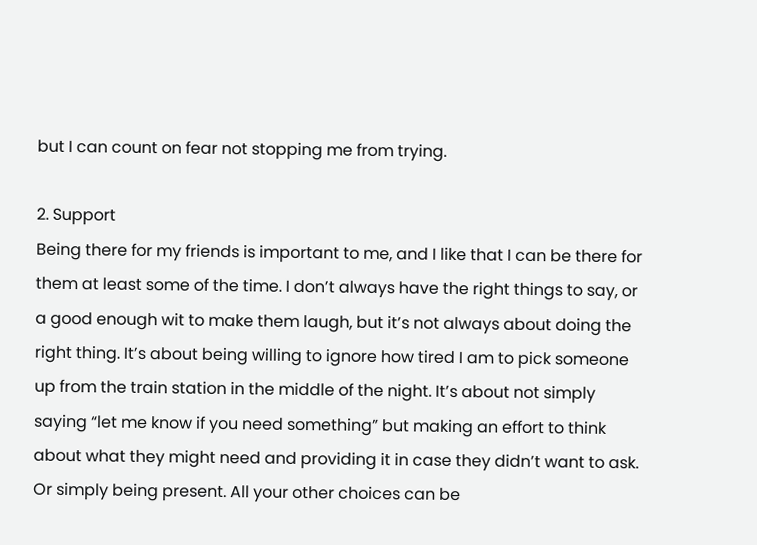but I can count on fear not stopping me from trying.

2. Support
Being there for my friends is important to me, and I like that I can be there for them at least some of the time. I don’t always have the right things to say, or a good enough wit to make them laugh, but it’s not always about doing the right thing. It’s about being willing to ignore how tired I am to pick someone up from the train station in the middle of the night. It’s about not simply saying “let me know if you need something” but making an effort to think about what they might need and providing it in case they didn’t want to ask. Or simply being present. All your other choices can be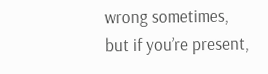wrong sometimes, but if you’re present,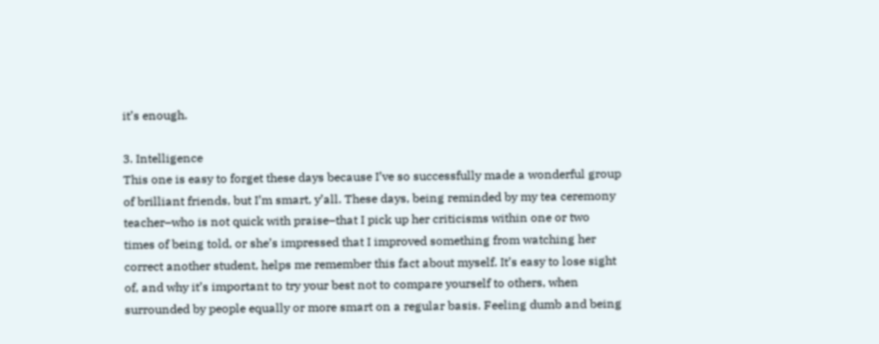it’s enough.

3. Intelligence
This one is easy to forget these days because I’ve so successfully made a wonderful group of brilliant friends, but I’m smart, y’all. These days, being reminded by my tea ceremony teacher–who is not quick with praise–that I pick up her criticisms within one or two times of being told, or she’s impressed that I improved something from watching her correct another student, helps me remember this fact about myself. It’s easy to lose sight of, and why it’s important to try your best not to compare yourself to others, when surrounded by people equally or more smart on a regular basis. Feeling dumb and being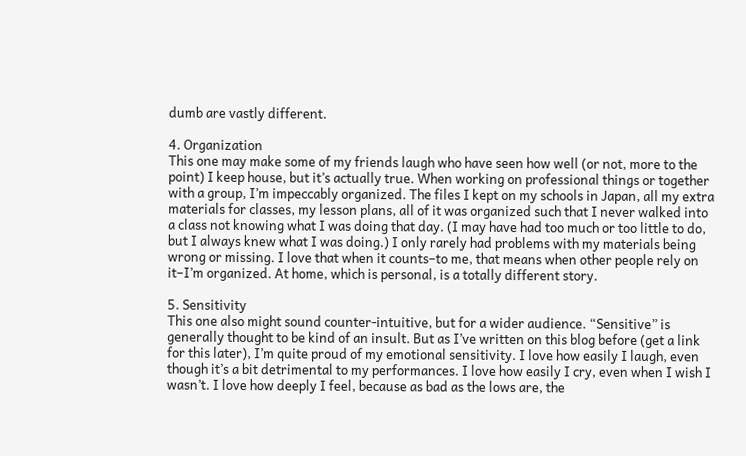dumb are vastly different.

4. Organization
This one may make some of my friends laugh who have seen how well (or not, more to the point) I keep house, but it’s actually true. When working on professional things or together with a group, I’m impeccably organized. The files I kept on my schools in Japan, all my extra materials for classes, my lesson plans, all of it was organized such that I never walked into a class not knowing what I was doing that day. (I may have had too much or too little to do, but I always knew what I was doing.) I only rarely had problems with my materials being wrong or missing. I love that when it counts–to me, that means when other people rely on it–I’m organized. At home, which is personal, is a totally different story.

5. Sensitivity
This one also might sound counter-intuitive, but for a wider audience. “Sensitive” is generally thought to be kind of an insult. But as I’ve written on this blog before (get a link for this later), I’m quite proud of my emotional sensitivity. I love how easily I laugh, even though it’s a bit detrimental to my performances. I love how easily I cry, even when I wish I wasn’t. I love how deeply I feel, because as bad as the lows are, the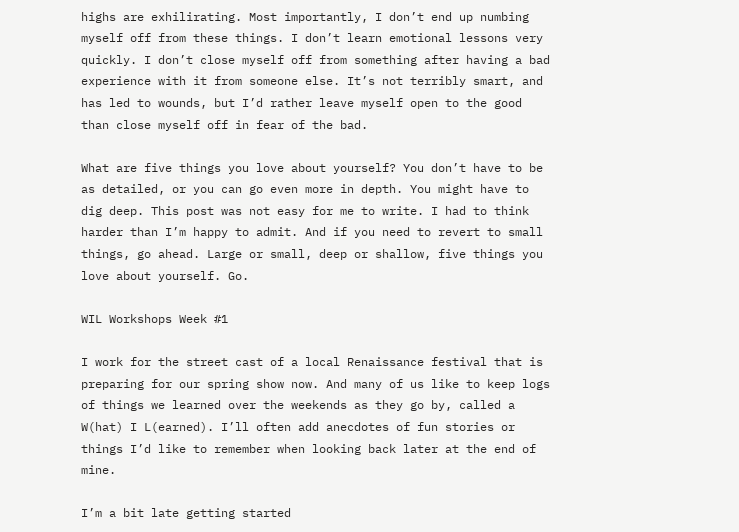highs are exhilirating. Most importantly, I don’t end up numbing myself off from these things. I don’t learn emotional lessons very quickly. I don’t close myself off from something after having a bad experience with it from someone else. It’s not terribly smart, and has led to wounds, but I’d rather leave myself open to the good than close myself off in fear of the bad.

What are five things you love about yourself? You don’t have to be as detailed, or you can go even more in depth. You might have to dig deep. This post was not easy for me to write. I had to think harder than I’m happy to admit. And if you need to revert to small things, go ahead. Large or small, deep or shallow, five things you love about yourself. Go.

WIL Workshops Week #1

I work for the street cast of a local Renaissance festival that is preparing for our spring show now. And many of us like to keep logs of things we learned over the weekends as they go by, called a W(hat) I L(earned). I’ll often add anecdotes of fun stories or things I’d like to remember when looking back later at the end of mine.

I’m a bit late getting started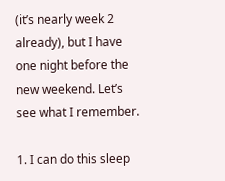(it’s nearly week 2 already), but I have one night before the new weekend. Let’s see what I remember.

1. I can do this sleep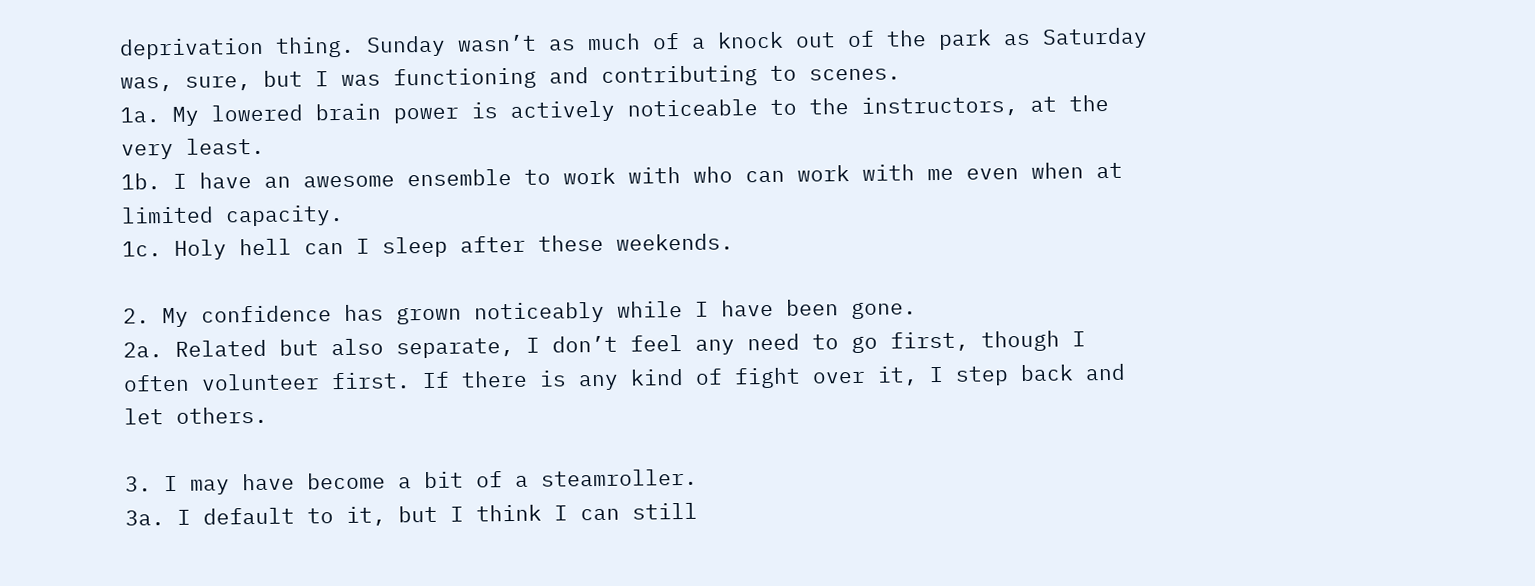deprivation thing. Sunday wasn’t as much of a knock out of the park as Saturday was, sure, but I was functioning and contributing to scenes.
1a. My lowered brain power is actively noticeable to the instructors, at the very least.
1b. I have an awesome ensemble to work with who can work with me even when at limited capacity.
1c. Holy hell can I sleep after these weekends.

2. My confidence has grown noticeably while I have been gone.
2a. Related but also separate, I don’t feel any need to go first, though I often volunteer first. If there is any kind of fight over it, I step back and let others.

3. I may have become a bit of a steamroller.
3a. I default to it, but I think I can still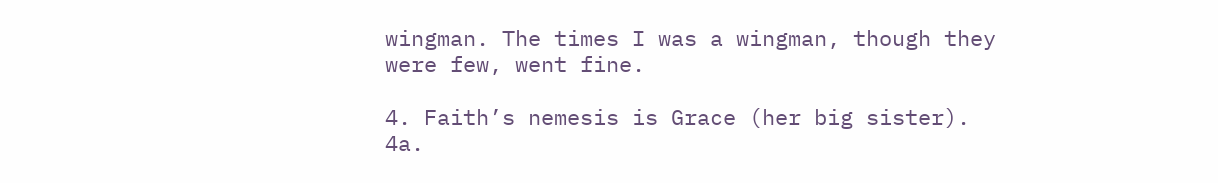wingman. The times I was a wingman, though they were few, went fine.

4. Faith’s nemesis is Grace (her big sister).
4a.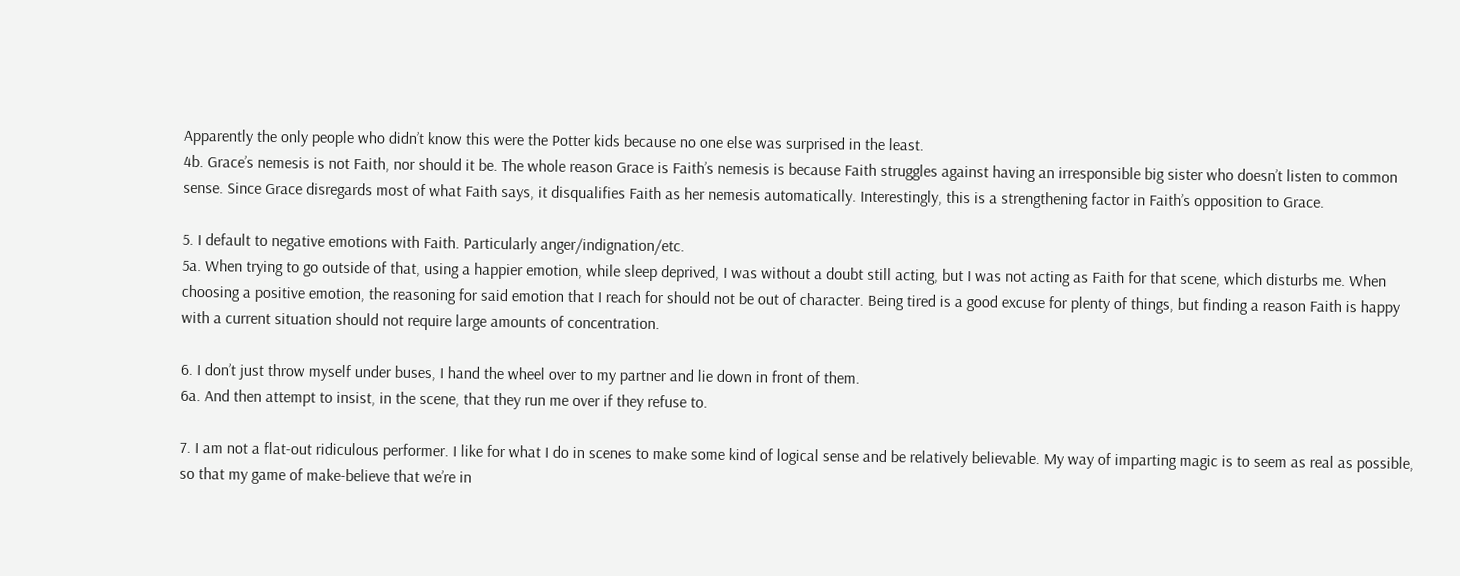Apparently the only people who didn’t know this were the Potter kids because no one else was surprised in the least.
4b. Grace’s nemesis is not Faith, nor should it be. The whole reason Grace is Faith’s nemesis is because Faith struggles against having an irresponsible big sister who doesn’t listen to common sense. Since Grace disregards most of what Faith says, it disqualifies Faith as her nemesis automatically. Interestingly, this is a strengthening factor in Faith’s opposition to Grace.

5. I default to negative emotions with Faith. Particularly anger/indignation/etc.
5a. When trying to go outside of that, using a happier emotion, while sleep deprived, I was without a doubt still acting, but I was not acting as Faith for that scene, which disturbs me. When choosing a positive emotion, the reasoning for said emotion that I reach for should not be out of character. Being tired is a good excuse for plenty of things, but finding a reason Faith is happy with a current situation should not require large amounts of concentration.

6. I don’t just throw myself under buses, I hand the wheel over to my partner and lie down in front of them.
6a. And then attempt to insist, in the scene, that they run me over if they refuse to.

7. I am not a flat-out ridiculous performer. I like for what I do in scenes to make some kind of logical sense and be relatively believable. My way of imparting magic is to seem as real as possible, so that my game of make-believe that we’re in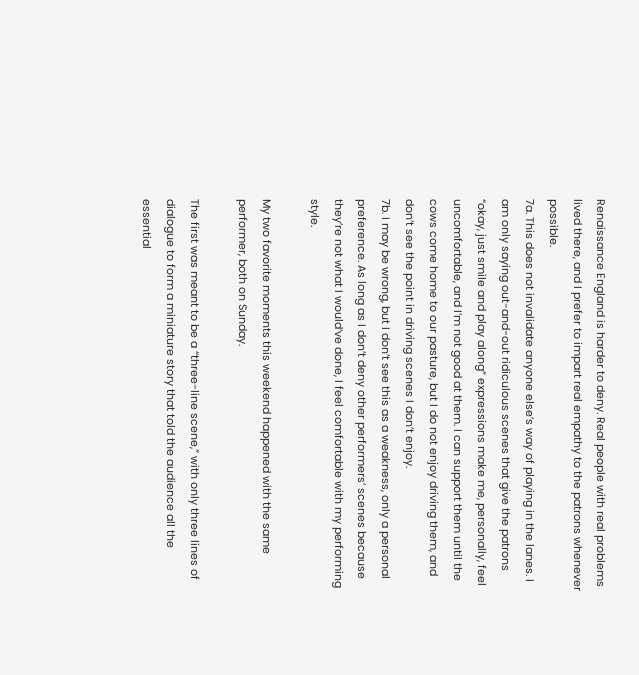Renaissance England is harder to deny. Real people with real problems lived there, and I prefer to impart real empathy to the patrons whenever possible.
7a. This does not invalidate anyone else’s way of playing in the lanes. I am only saying out-and-out ridiculous scenes that give the patrons “okay, just smile and play along” expressions make me, personally, feel uncomfortable, and I’m not good at them. I can support them until the cows come home to our pasture, but I do not enjoy driving them, and don’t see the point in driving scenes I don’t enjoy.
7b. I may be wrong, but I don’t see this as a weakness, only a personal preference. As long as I don’t deny other performers’ scenes because they’re not what I would’ve done, I feel comfortable with my performing style.

My two favorite moments this weekend happened with the same performer, both on Sunday.

The first was meant to be a “three-line scene,” with only three lines of dialogue to form a miniature story that told the audience all the essential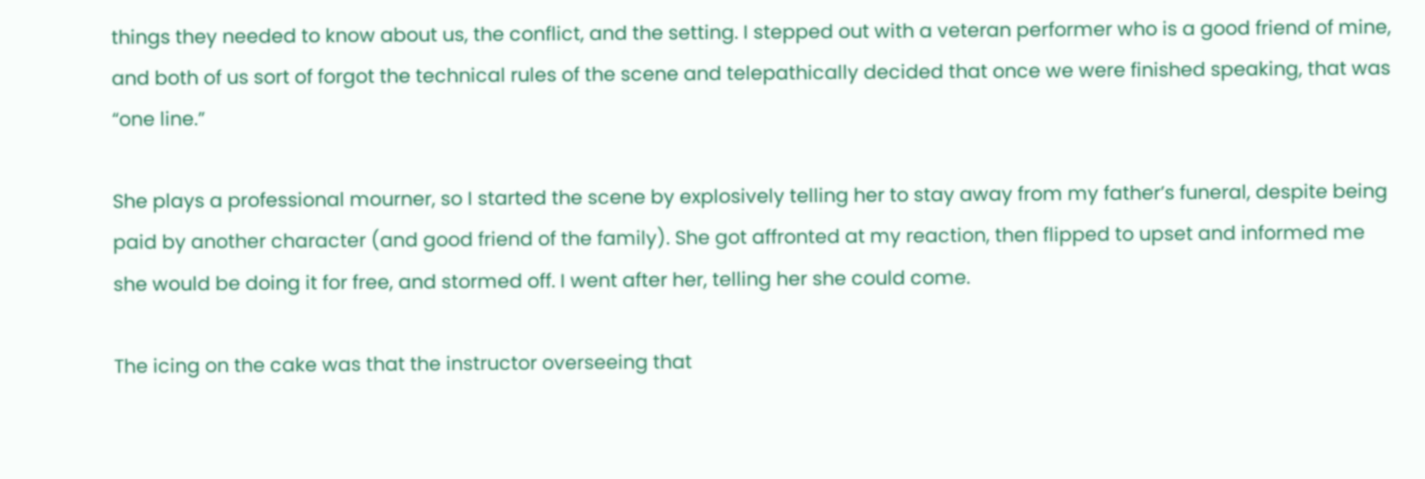things they needed to know about us, the conflict, and the setting. I stepped out with a veteran performer who is a good friend of mine, and both of us sort of forgot the technical rules of the scene and telepathically decided that once we were finished speaking, that was “one line.”

She plays a professional mourner, so I started the scene by explosively telling her to stay away from my father’s funeral, despite being paid by another character (and good friend of the family). She got affronted at my reaction, then flipped to upset and informed me she would be doing it for free, and stormed off. I went after her, telling her she could come.

The icing on the cake was that the instructor overseeing that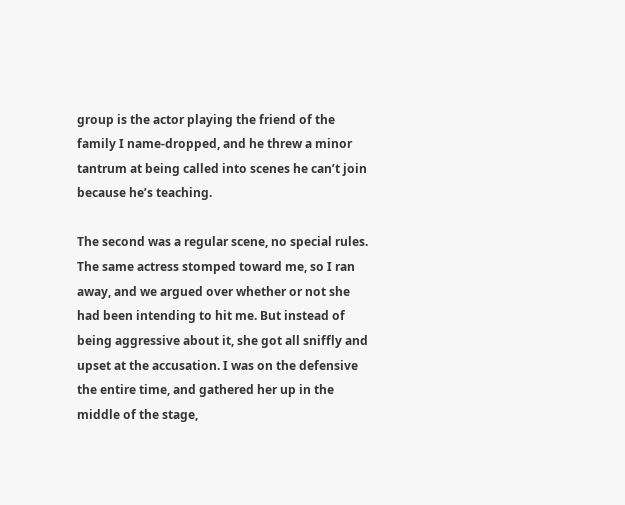group is the actor playing the friend of the family I name-dropped, and he threw a minor tantrum at being called into scenes he can’t join because he’s teaching.

The second was a regular scene, no special rules. The same actress stomped toward me, so I ran away, and we argued over whether or not she had been intending to hit me. But instead of being aggressive about it, she got all sniffly and upset at the accusation. I was on the defensive the entire time, and gathered her up in the middle of the stage,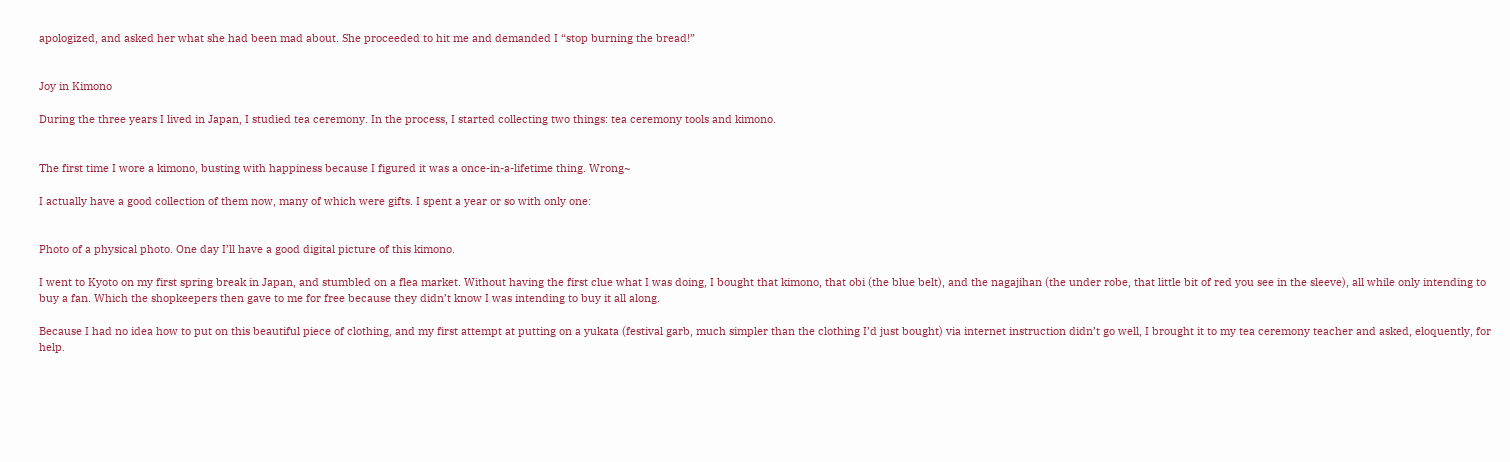apologized, and asked her what she had been mad about. She proceeded to hit me and demanded I “stop burning the bread!”


Joy in Kimono

During the three years I lived in Japan, I studied tea ceremony. In the process, I started collecting two things: tea ceremony tools and kimono.


The first time I wore a kimono, busting with happiness because I figured it was a once-in-a-lifetime thing. Wrong~

I actually have a good collection of them now, many of which were gifts. I spent a year or so with only one:


Photo of a physical photo. One day I’ll have a good digital picture of this kimono.

I went to Kyoto on my first spring break in Japan, and stumbled on a flea market. Without having the first clue what I was doing, I bought that kimono, that obi (the blue belt), and the nagajihan (the under robe, that little bit of red you see in the sleeve), all while only intending to buy a fan. Which the shopkeepers then gave to me for free because they didn’t know I was intending to buy it all along.

Because I had no idea how to put on this beautiful piece of clothing, and my first attempt at putting on a yukata (festival garb, much simpler than the clothing I’d just bought) via internet instruction didn’t go well, I brought it to my tea ceremony teacher and asked, eloquently, for help.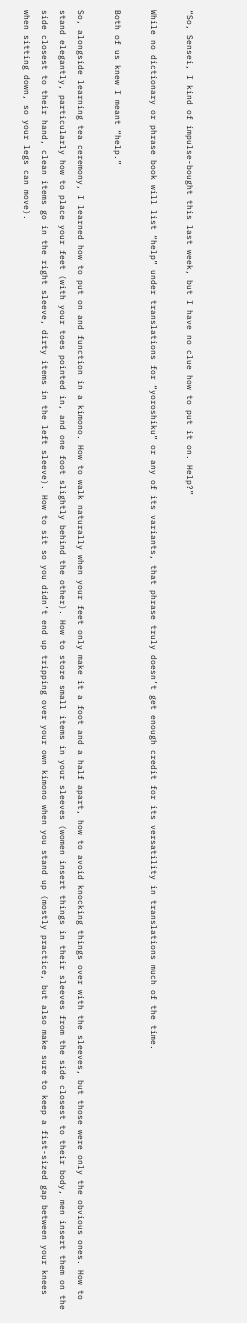“So, Sensei, I kind of impulse-bought this last week, but I have no clue how to put it on. Help?”

While no dictionary or phrase book will list “help” under translations for “yoroshiku” or any of its variants, that phrase truly doesn’t get enough credit for its versatility in translations much of the time.

Both of us knew I meant “help.”

So, alongside learning tea ceremony, I learned how to put on and function in a kimono. How to walk naturally when your feet only make it a foot and a half apart, how to avoid knocking things over with the sleeves, but those were only the obvious ones. How to stand elegantly, particularly how to place your feet (with your toes pointed in, and one foot slightly behind the other). How to store small items in your sleeves (women insert things in their sleeves from the side closest to their body, men insert them on the side closest to their hand, clean items go in the right sleeve, dirty items in the left sleeve). How to sit so you didn’t end up tripping over your own kimono when you stand up (mostly practice, but also make sure to keep a fist-sized gap between your knees when sitting down, so your legs can move).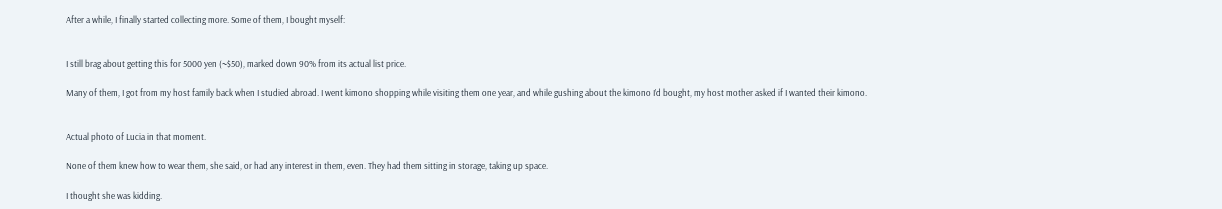After a while, I finally started collecting more. Some of them, I bought myself:


I still brag about getting this for 5000 yen (~$50), marked down 90% from its actual list price.

Many of them, I got from my host family back when I studied abroad. I went kimono shopping while visiting them one year, and while gushing about the kimono I’d bought, my host mother asked if I wanted their kimono.


Actual photo of Lucia in that moment.

None of them knew how to wear them, she said, or had any interest in them, even. They had them sitting in storage, taking up space.

I thought she was kidding.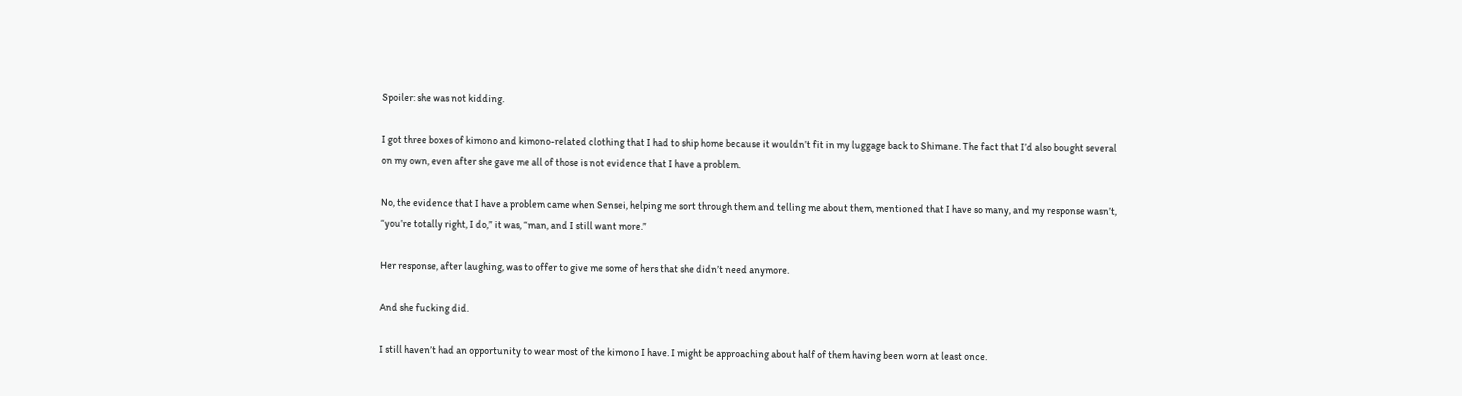Spoiler: she was not kidding.

I got three boxes of kimono and kimono-related clothing that I had to ship home because it wouldn’t fit in my luggage back to Shimane. The fact that I’d also bought several on my own, even after she gave me all of those is not evidence that I have a problem.

No, the evidence that I have a problem came when Sensei, helping me sort through them and telling me about them, mentioned that I have so many, and my response wasn’t, “you’re totally right, I do,” it was, “man, and I still want more.”

Her response, after laughing, was to offer to give me some of hers that she didn’t need anymore.

And she fucking did.

I still haven’t had an opportunity to wear most of the kimono I have. I might be approaching about half of them having been worn at least once.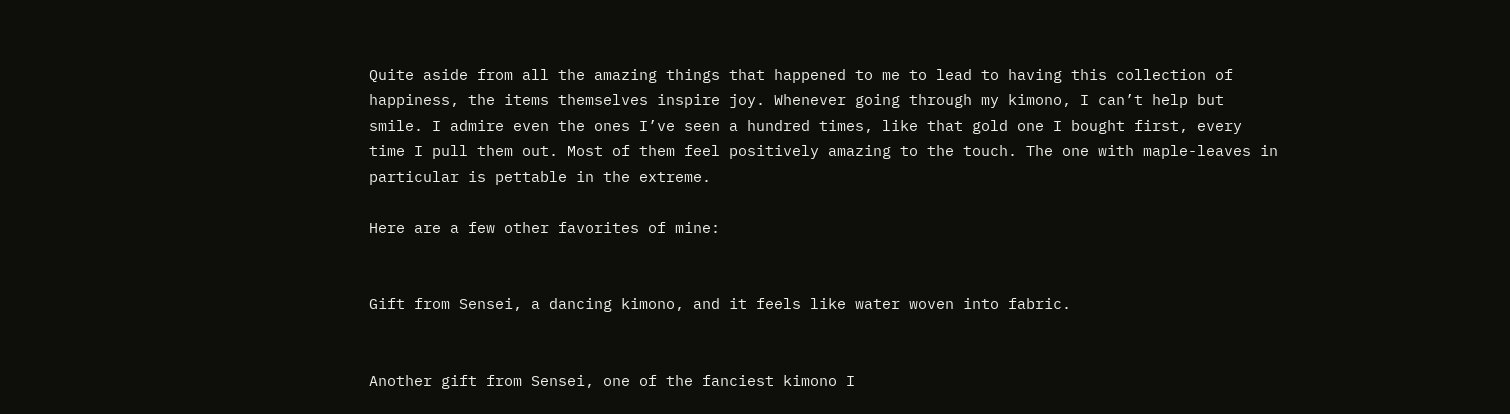Quite aside from all the amazing things that happened to me to lead to having this collection of happiness, the items themselves inspire joy. Whenever going through my kimono, I can’t help but smile. I admire even the ones I’ve seen a hundred times, like that gold one I bought first, every time I pull them out. Most of them feel positively amazing to the touch. The one with maple-leaves in particular is pettable in the extreme.

Here are a few other favorites of mine:


Gift from Sensei, a dancing kimono, and it feels like water woven into fabric.


Another gift from Sensei, one of the fanciest kimono I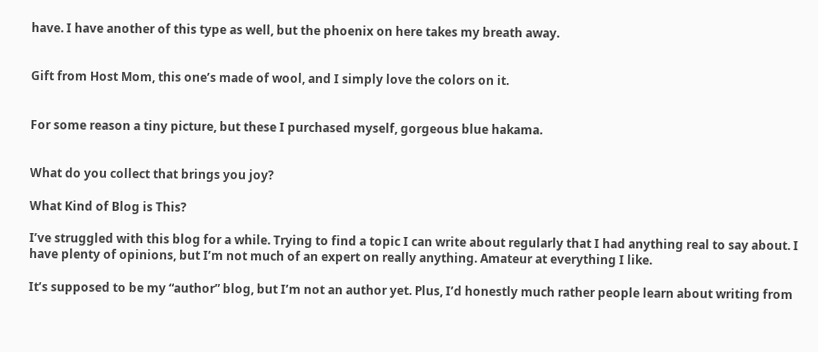have. I have another of this type as well, but the phoenix on here takes my breath away.


Gift from Host Mom, this one’s made of wool, and I simply love the colors on it.


For some reason a tiny picture, but these I purchased myself, gorgeous blue hakama.


What do you collect that brings you joy?

What Kind of Blog is This?

I’ve struggled with this blog for a while. Trying to find a topic I can write about regularly that I had anything real to say about. I have plenty of opinions, but I’m not much of an expert on really anything. Amateur at everything I like.

It’s supposed to be my “author” blog, but I’m not an author yet. Plus, I’d honestly much rather people learn about writing from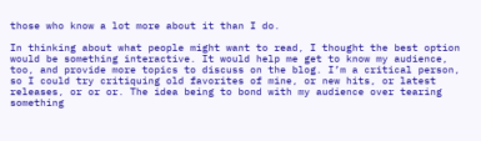those who know a lot more about it than I do.

In thinking about what people might want to read, I thought the best option would be something interactive. It would help me get to know my audience, too, and provide more topics to discuss on the blog. I’m a critical person, so I could try critiquing old favorites of mine, or new hits, or latest releases, or or or. The idea being to bond with my audience over tearing something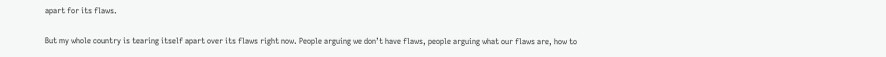apart for its flaws.

But my whole country is tearing itself apart over its flaws right now. People arguing we don’t have flaws, people arguing what our flaws are, how to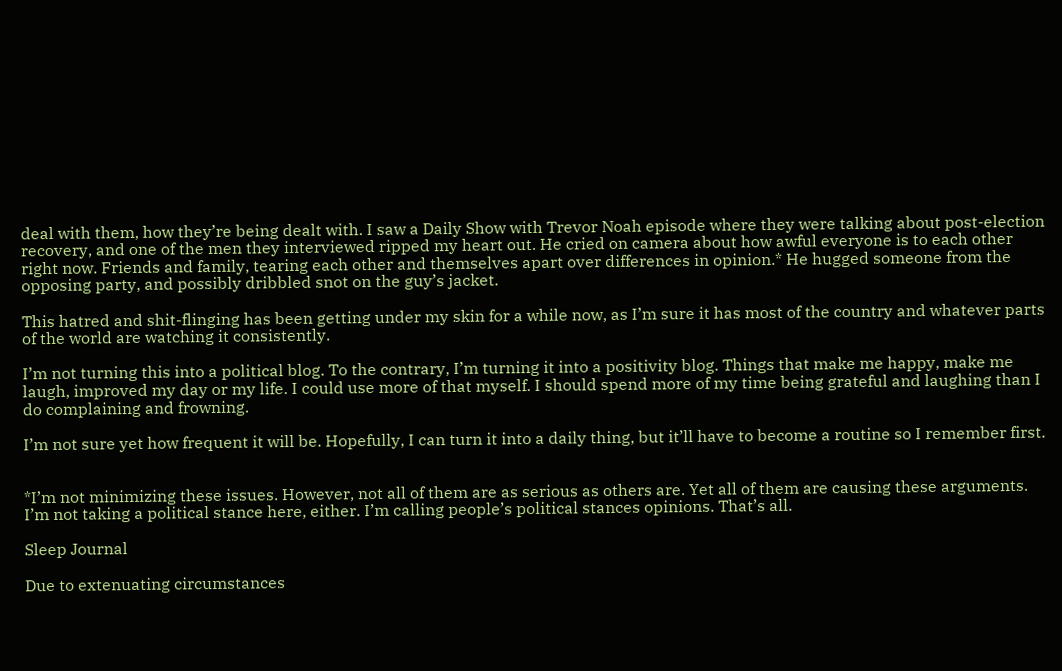deal with them, how they’re being dealt with. I saw a Daily Show with Trevor Noah episode where they were talking about post-election recovery, and one of the men they interviewed ripped my heart out. He cried on camera about how awful everyone is to each other right now. Friends and family, tearing each other and themselves apart over differences in opinion.* He hugged someone from the opposing party, and possibly dribbled snot on the guy’s jacket.

This hatred and shit-flinging has been getting under my skin for a while now, as I’m sure it has most of the country and whatever parts of the world are watching it consistently.

I’m not turning this into a political blog. To the contrary, I’m turning it into a positivity blog. Things that make me happy, make me laugh, improved my day or my life. I could use more of that myself. I should spend more of my time being grateful and laughing than I do complaining and frowning.

I’m not sure yet how frequent it will be. Hopefully, I can turn it into a daily thing, but it’ll have to become a routine so I remember first.


*I’m not minimizing these issues. However, not all of them are as serious as others are. Yet all of them are causing these arguments. I’m not taking a political stance here, either. I’m calling people’s political stances opinions. That’s all.

Sleep Journal

Due to extenuating circumstances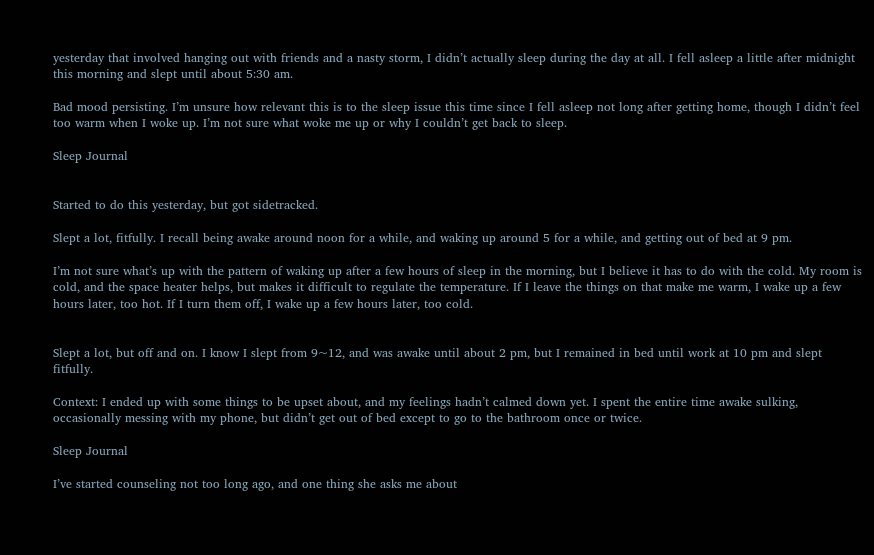yesterday that involved hanging out with friends and a nasty storm, I didn’t actually sleep during the day at all. I fell asleep a little after midnight this morning and slept until about 5:30 am.

Bad mood persisting. I’m unsure how relevant this is to the sleep issue this time since I fell asleep not long after getting home, though I didn’t feel too warm when I woke up. I’m not sure what woke me up or why I couldn’t get back to sleep.

Sleep Journal


Started to do this yesterday, but got sidetracked.

Slept a lot, fitfully. I recall being awake around noon for a while, and waking up around 5 for a while, and getting out of bed at 9 pm.

I’m not sure what’s up with the pattern of waking up after a few hours of sleep in the morning, but I believe it has to do with the cold. My room is cold, and the space heater helps, but makes it difficult to regulate the temperature. If I leave the things on that make me warm, I wake up a few hours later, too hot. If I turn them off, I wake up a few hours later, too cold.


Slept a lot, but off and on. I know I slept from 9~12, and was awake until about 2 pm, but I remained in bed until work at 10 pm and slept fitfully.

Context: I ended up with some things to be upset about, and my feelings hadn’t calmed down yet. I spent the entire time awake sulking, occasionally messing with my phone, but didn’t get out of bed except to go to the bathroom once or twice.

Sleep Journal

I’ve started counseling not too long ago, and one thing she asks me about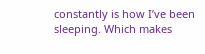constantly is how I’ve been sleeping. Which makes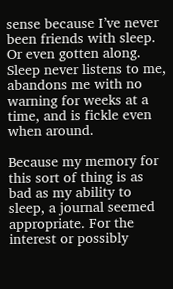sense because I’ve never been friends with sleep. Or even gotten along. Sleep never listens to me, abandons me with no warning for weeks at a time, and is fickle even when around.

Because my memory for this sort of thing is as bad as my ability to sleep, a journal seemed appropriate. For the interest or possibly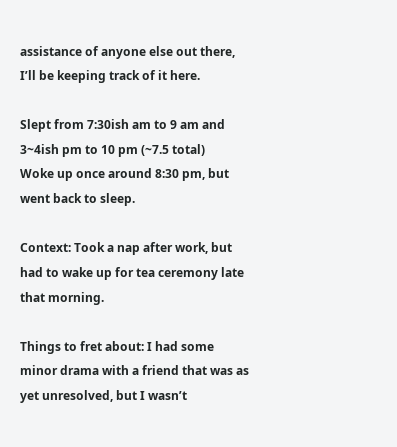assistance of anyone else out there, I’ll be keeping track of it here.

Slept from 7:30ish am to 9 am and 3~4ish pm to 10 pm (~7.5 total)
Woke up once around 8:30 pm, but went back to sleep.

Context: Took a nap after work, but had to wake up for tea ceremony late that morning.

Things to fret about: I had some minor drama with a friend that was as yet unresolved, but I wasn’t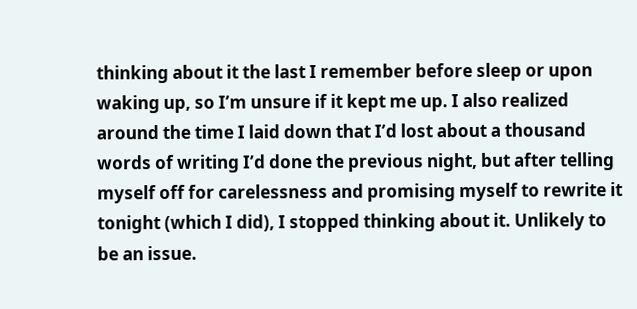thinking about it the last I remember before sleep or upon waking up, so I’m unsure if it kept me up. I also realized around the time I laid down that I’d lost about a thousand words of writing I’d done the previous night, but after telling myself off for carelessness and promising myself to rewrite it tonight (which I did), I stopped thinking about it. Unlikely to be an issue.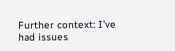Further context: I’ve had issues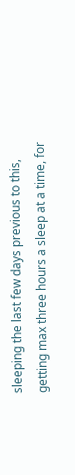sleeping the last few days previous to this, getting max three hours a sleep at a time, for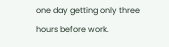one day getting only three hours before work.